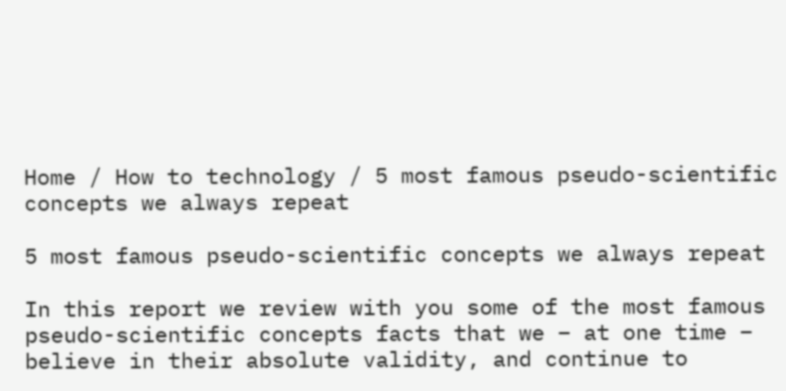Home / How to technology / 5 most famous pseudo-scientific concepts we always repeat

5 most famous pseudo-scientific concepts we always repeat

In this report we review with you some of the most famous pseudo-scientific concepts facts that we – at one time – believe in their absolute validity, and continue to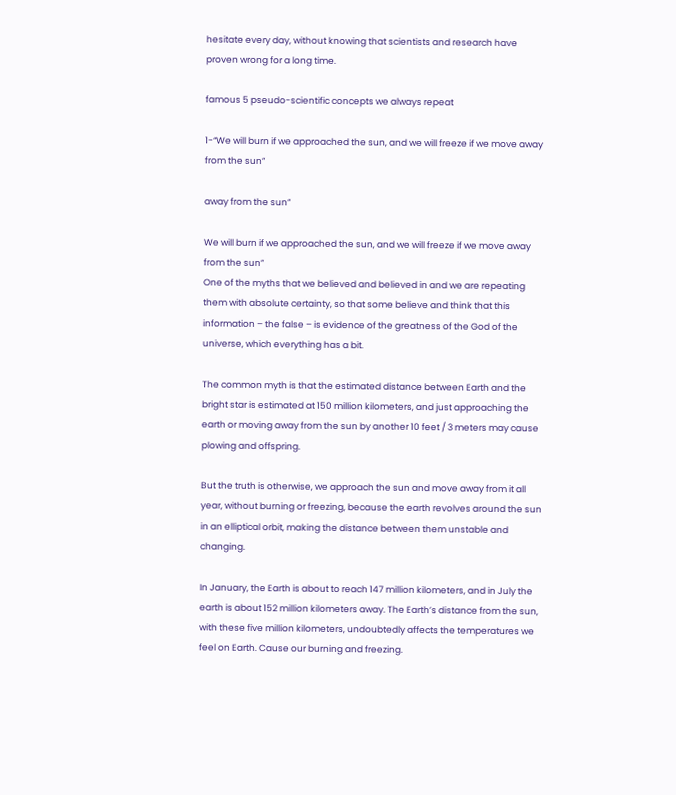hesitate every day, without knowing that scientists and research have proven wrong for a long time.

famous 5 pseudo-scientific concepts we always repeat

1-“We will burn if we approached the sun, and we will freeze if we move away from the sun”

away from the sun”

We will burn if we approached the sun, and we will freeze if we move away from the sun”
One of the myths that we believed and believed in and we are repeating them with absolute certainty, so that some believe and think that this information – the false – is evidence of the greatness of the God of the universe, which everything has a bit.

The common myth is that the estimated distance between Earth and the bright star is estimated at 150 million kilometers, and just approaching the earth or moving away from the sun by another 10 feet / 3 meters may cause plowing and offspring.

But the truth is otherwise, we approach the sun and move away from it all year, without burning or freezing, because the earth revolves around the sun in an elliptical orbit, making the distance between them unstable and changing.

In January, the Earth is about to reach 147 million kilometers, and in July the earth is about 152 million kilometers away. The Earth’s distance from the sun, with these five million kilometers, undoubtedly affects the temperatures we feel on Earth. Cause our burning and freezing.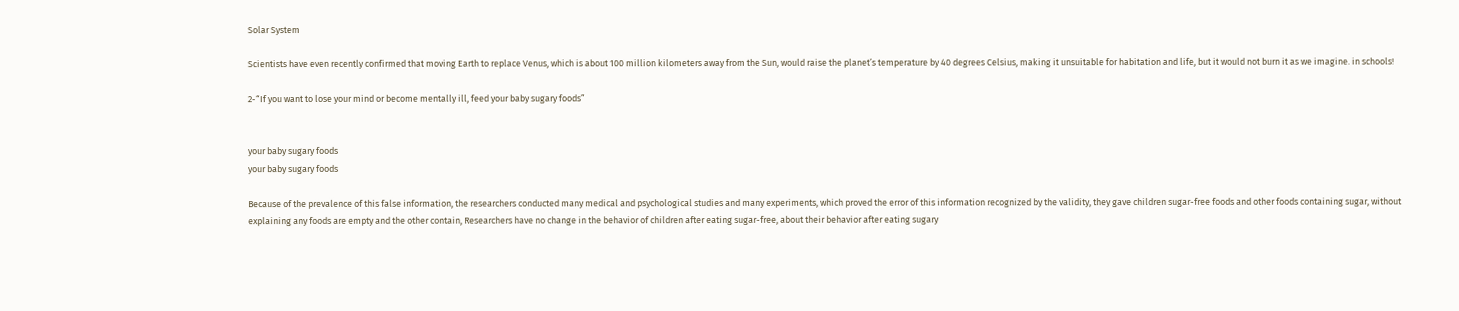Solar System

Scientists have even recently confirmed that moving Earth to replace Venus, which is about 100 million kilometers away from the Sun, would raise the planet’s temperature by 40 degrees Celsius, making it unsuitable for habitation and life, but it would not burn it as we imagine. in schools!

2-“If you want to lose your mind or become mentally ill, feed your baby sugary foods”


your baby sugary foods
your baby sugary foods

Because of the prevalence of this false information, the researchers conducted many medical and psychological studies and many experiments, which proved the error of this information recognized by the validity, they gave children sugar-free foods and other foods containing sugar, without explaining any foods are empty and the other contain, Researchers have no change in the behavior of children after eating sugar-free, about their behavior after eating sugary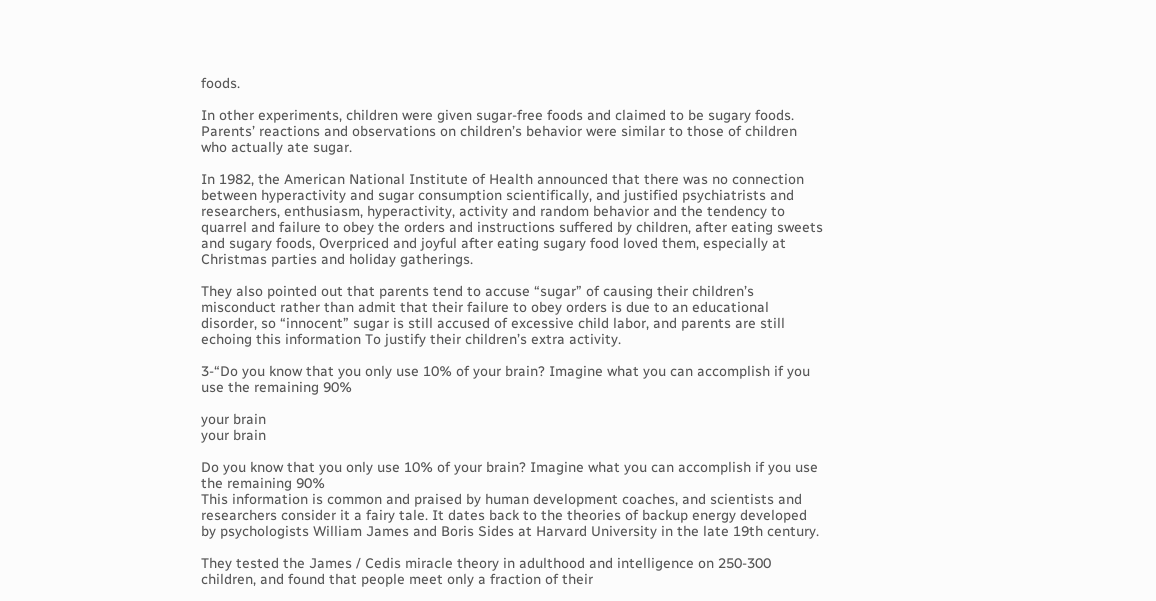foods.

In other experiments, children were given sugar-free foods and claimed to be sugary foods. Parents’ reactions and observations on children’s behavior were similar to those of children who actually ate sugar.

In 1982, the American National Institute of Health announced that there was no connection between hyperactivity and sugar consumption scientifically, and justified psychiatrists and researchers, enthusiasm, hyperactivity, activity and random behavior and the tendency to quarrel and failure to obey the orders and instructions suffered by children, after eating sweets and sugary foods, Overpriced and joyful after eating sugary food loved them, especially at Christmas parties and holiday gatherings.

They also pointed out that parents tend to accuse “sugar” of causing their children’s misconduct rather than admit that their failure to obey orders is due to an educational disorder, so “innocent” sugar is still accused of excessive child labor, and parents are still echoing this information To justify their children’s extra activity.

3-“Do you know that you only use 10% of your brain? Imagine what you can accomplish if you use the remaining 90%

your brain
your brain

Do you know that you only use 10% of your brain? Imagine what you can accomplish if you use the remaining 90%
This information is common and praised by human development coaches, and scientists and researchers consider it a fairy tale. It dates back to the theories of backup energy developed by psychologists William James and Boris Sides at Harvard University in the late 19th century.

They tested the James / Cedis miracle theory in adulthood and intelligence on 250-300 children, and found that people meet only a fraction of their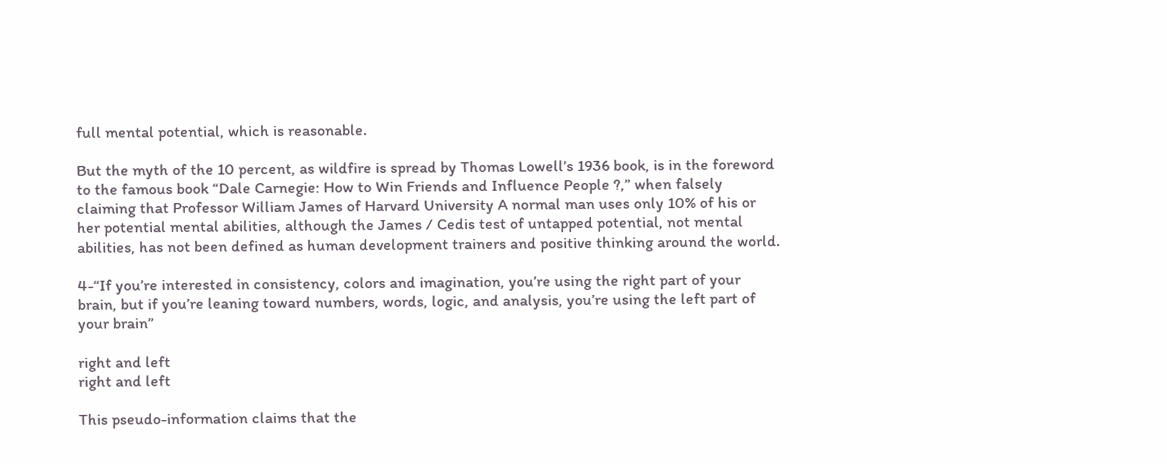full mental potential, which is reasonable.

But the myth of the 10 percent, as wildfire is spread by Thomas Lowell’s 1936 book, is in the foreword to the famous book “Dale Carnegie: How to Win Friends and Influence People ?,” when falsely claiming that Professor William James of Harvard University A normal man uses only 10% of his or her potential mental abilities, although the James / Cedis test of untapped potential, not mental abilities, has not been defined as human development trainers and positive thinking around the world.

4-“If you’re interested in consistency, colors and imagination, you’re using the right part of your brain, but if you’re leaning toward numbers, words, logic, and analysis, you’re using the left part of your brain”

right and left
right and left

This pseudo-information claims that the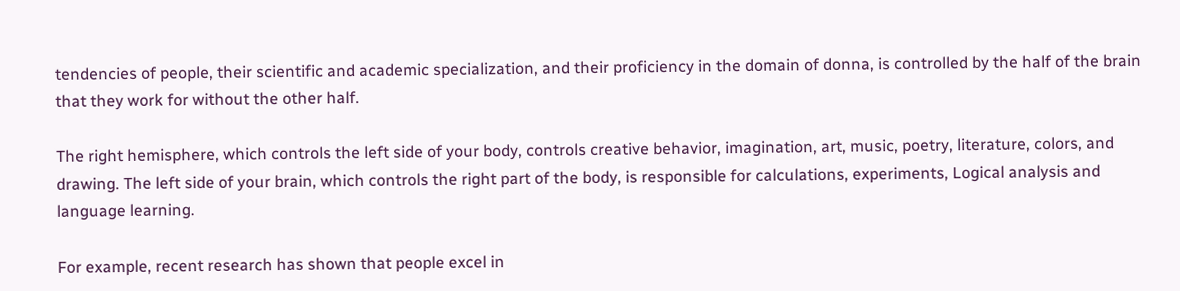tendencies of people, their scientific and academic specialization, and their proficiency in the domain of donna, is controlled by the half of the brain that they work for without the other half.

The right hemisphere, which controls the left side of your body, controls creative behavior, imagination, art, music, poetry, literature, colors, and drawing. The left side of your brain, which controls the right part of the body, is responsible for calculations, experiments, Logical analysis and language learning.

For example, recent research has shown that people excel in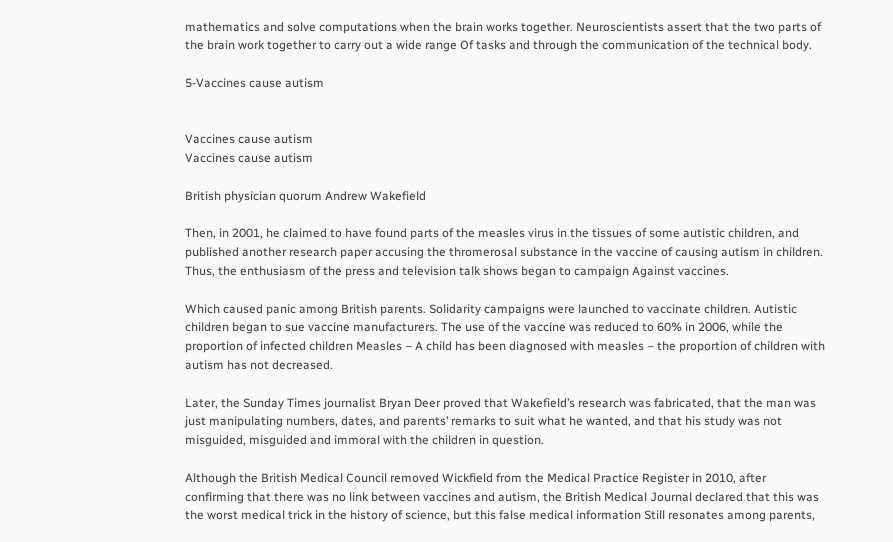mathematics and solve computations when the brain works together. Neuroscientists assert that the two parts of the brain work together to carry out a wide range Of tasks and through the communication of the technical body.

5-Vaccines cause autism


Vaccines cause autism
Vaccines cause autism

British physician quorum Andrew Wakefield

Then, in 2001, he claimed to have found parts of the measles virus in the tissues of some autistic children, and published another research paper accusing the thromerosal substance in the vaccine of causing autism in children. Thus, the enthusiasm of the press and television talk shows began to campaign Against vaccines.

Which caused panic among British parents. Solidarity campaigns were launched to vaccinate children. Autistic children began to sue vaccine manufacturers. The use of the vaccine was reduced to 60% in 2006, while the proportion of infected children Measles – A child has been diagnosed with measles – the proportion of children with autism has not decreased.

Later, the Sunday Times journalist Bryan Deer proved that Wakefield’s research was fabricated, that the man was just manipulating numbers, dates, and parents’ remarks to suit what he wanted, and that his study was not misguided, misguided and immoral with the children in question.

Although the British Medical Council removed Wickfield from the Medical Practice Register in 2010, after confirming that there was no link between vaccines and autism, the British Medical Journal declared that this was the worst medical trick in the history of science, but this false medical information Still resonates among parents,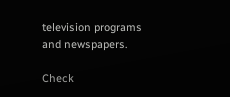television programs and newspapers.

Check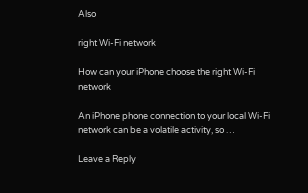Also

right Wi-Fi network

How can your iPhone choose the right Wi-Fi network

An iPhone phone connection to your local Wi-Fi network can be a volatile activity, so …

Leave a Reply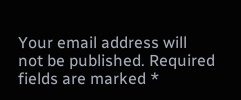Your email address will not be published. Required fields are marked *